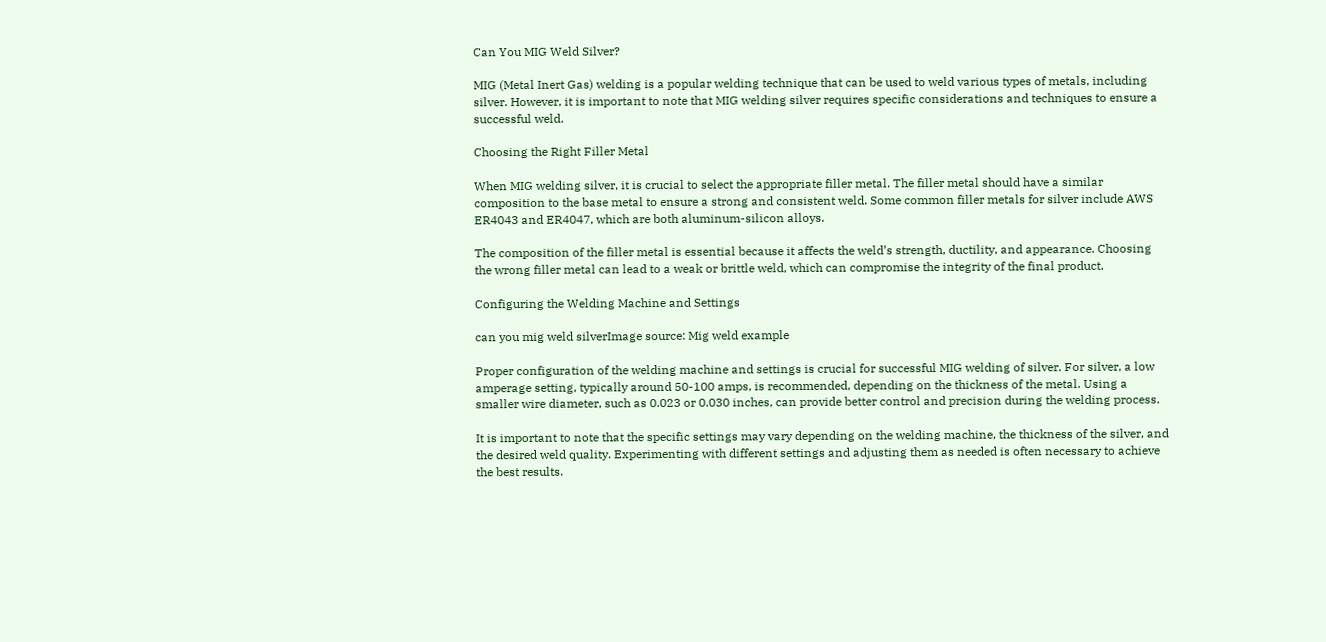Can You MIG Weld Silver?

MIG (Metal Inert Gas) welding is a popular welding technique that can be used to weld various types of metals, including silver. However, it is important to note that MIG welding silver requires specific considerations and techniques to ensure a successful weld.

Choosing the Right Filler Metal

When MIG welding silver, it is crucial to select the appropriate filler metal. The filler metal should have a similar composition to the base metal to ensure a strong and consistent weld. Some common filler metals for silver include AWS ER4043 and ER4047, which are both aluminum-silicon alloys.

The composition of the filler metal is essential because it affects the weld’s strength, ductility, and appearance. Choosing the wrong filler metal can lead to a weak or brittle weld, which can compromise the integrity of the final product.

Configuring the Welding Machine and Settings

can you mig weld silverImage source: Mig weld example

Proper configuration of the welding machine and settings is crucial for successful MIG welding of silver. For silver, a low amperage setting, typically around 50-100 amps, is recommended, depending on the thickness of the metal. Using a smaller wire diameter, such as 0.023 or 0.030 inches, can provide better control and precision during the welding process.

It is important to note that the specific settings may vary depending on the welding machine, the thickness of the silver, and the desired weld quality. Experimenting with different settings and adjusting them as needed is often necessary to achieve the best results.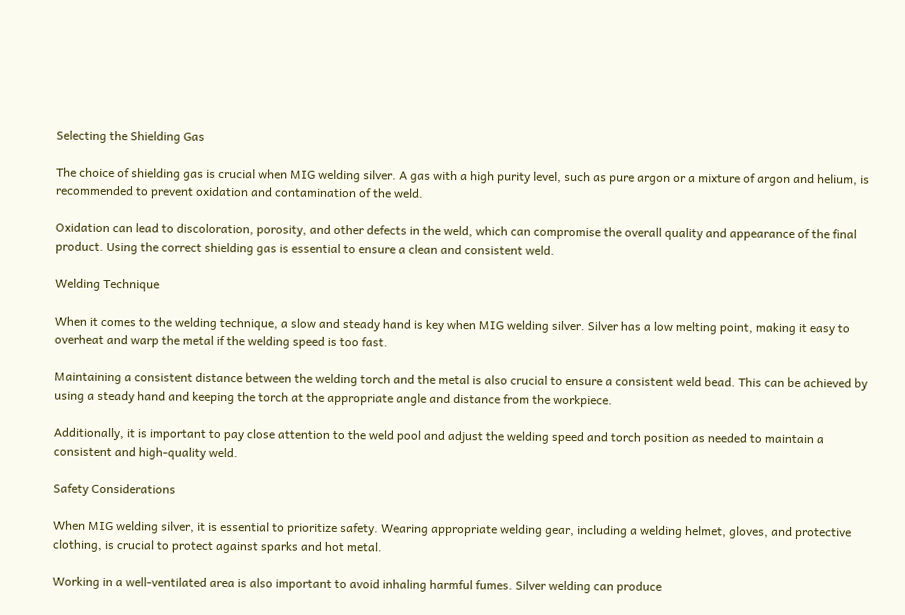Selecting the Shielding Gas

The choice of shielding gas is crucial when MIG welding silver. A gas with a high purity level, such as pure argon or a mixture of argon and helium, is recommended to prevent oxidation and contamination of the weld.

Oxidation can lead to discoloration, porosity, and other defects in the weld, which can compromise the overall quality and appearance of the final product. Using the correct shielding gas is essential to ensure a clean and consistent weld.

Welding Technique

When it comes to the welding technique, a slow and steady hand is key when MIG welding silver. Silver has a low melting point, making it easy to overheat and warp the metal if the welding speed is too fast.

Maintaining a consistent distance between the welding torch and the metal is also crucial to ensure a consistent weld bead. This can be achieved by using a steady hand and keeping the torch at the appropriate angle and distance from the workpiece.

Additionally, it is important to pay close attention to the weld pool and adjust the welding speed and torch position as needed to maintain a consistent and high-quality weld.

Safety Considerations

When MIG welding silver, it is essential to prioritize safety. Wearing appropriate welding gear, including a welding helmet, gloves, and protective clothing, is crucial to protect against sparks and hot metal.

Working in a well-ventilated area is also important to avoid inhaling harmful fumes. Silver welding can produce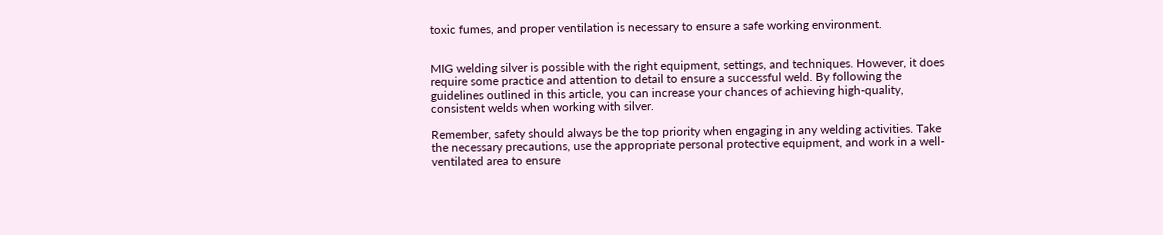toxic fumes, and proper ventilation is necessary to ensure a safe working environment.


MIG welding silver is possible with the right equipment, settings, and techniques. However, it does require some practice and attention to detail to ensure a successful weld. By following the guidelines outlined in this article, you can increase your chances of achieving high-quality, consistent welds when working with silver.

Remember, safety should always be the top priority when engaging in any welding activities. Take the necessary precautions, use the appropriate personal protective equipment, and work in a well-ventilated area to ensure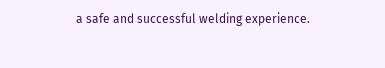a safe and successful welding experience.